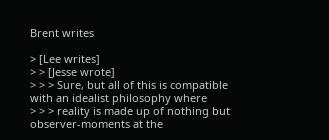Brent writes

> [Lee writes]
> > [Jesse wrote]
> > > Sure, but all of this is compatible with an idealist philosophy where
> > > reality is made up of nothing but observer-moments at the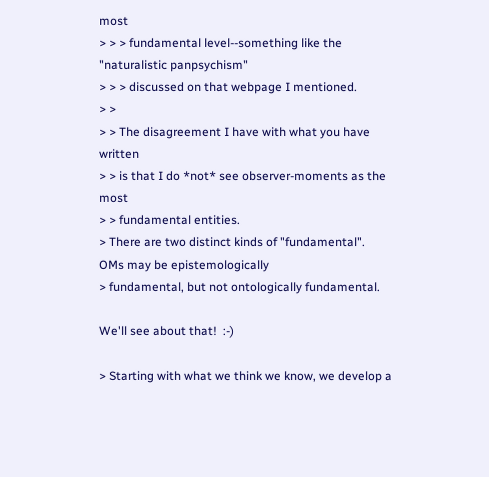most
> > > fundamental level--something like the "naturalistic panpsychism"
> > > discussed on that webpage I mentioned.
> >
> > The disagreement I have with what you have written
> > is that I do *not* see observer-moments as the most
> > fundamental entities.
> There are two distinct kinds of "fundamental".  OMs may be epistemologically
> fundamental, but not ontologically fundamental.

We'll see about that!  :-)

> Starting with what we think we know, we develop a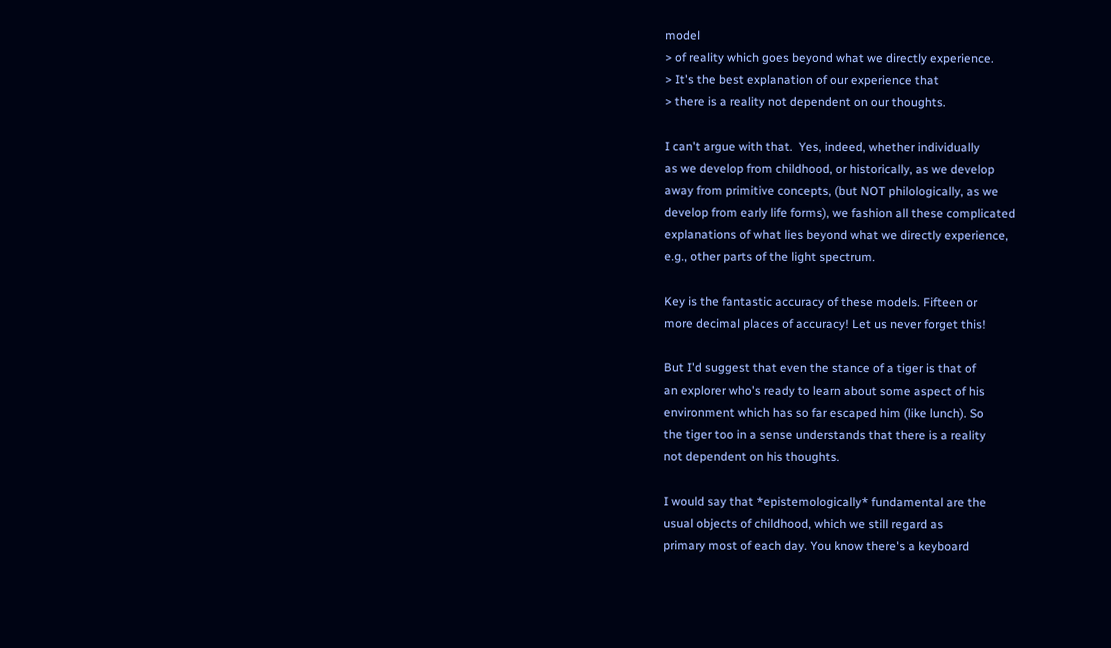model
> of reality which goes beyond what we directly experience.
> It's the best explanation of our experience that
> there is a reality not dependent on our thoughts.

I can't argue with that.  Yes, indeed, whether individually
as we develop from childhood, or historically, as we develop
away from primitive concepts, (but NOT philologically, as we
develop from early life forms), we fashion all these complicated
explanations of what lies beyond what we directly experience,
e.g., other parts of the light spectrum.

Key is the fantastic accuracy of these models. Fifteen or
more decimal places of accuracy! Let us never forget this!

But I'd suggest that even the stance of a tiger is that of
an explorer who's ready to learn about some aspect of his
environment which has so far escaped him (like lunch). So
the tiger too in a sense understands that there is a reality
not dependent on his thoughts.

I would say that *epistemologically* fundamental are the
usual objects of childhood, which we still regard as
primary most of each day. You know there's a keyboard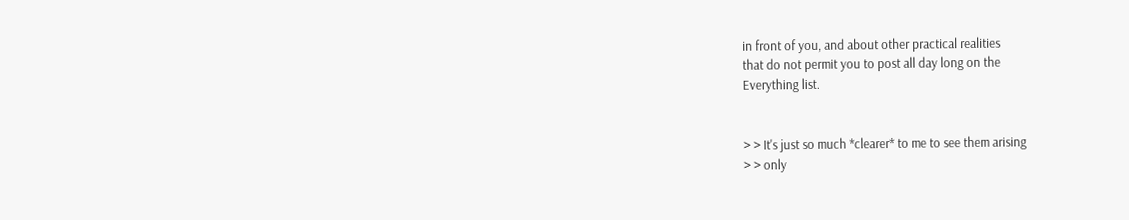in front of you, and about other practical realities
that do not permit you to post all day long on the
Everything list.


> > It's just so much *clearer* to me to see them arising
> > only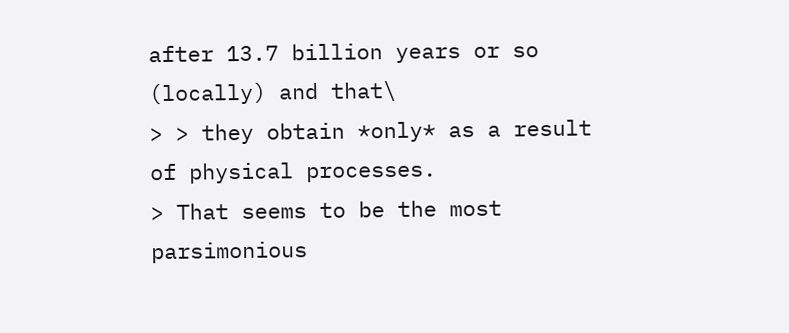after 13.7 billion years or so (locally) and that\
> > they obtain *only* as a result of physical processes.
> That seems to be the most parsimonious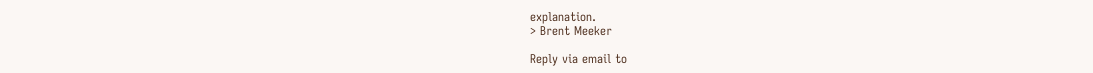explanation.
> Brent Meeker

Reply via email to